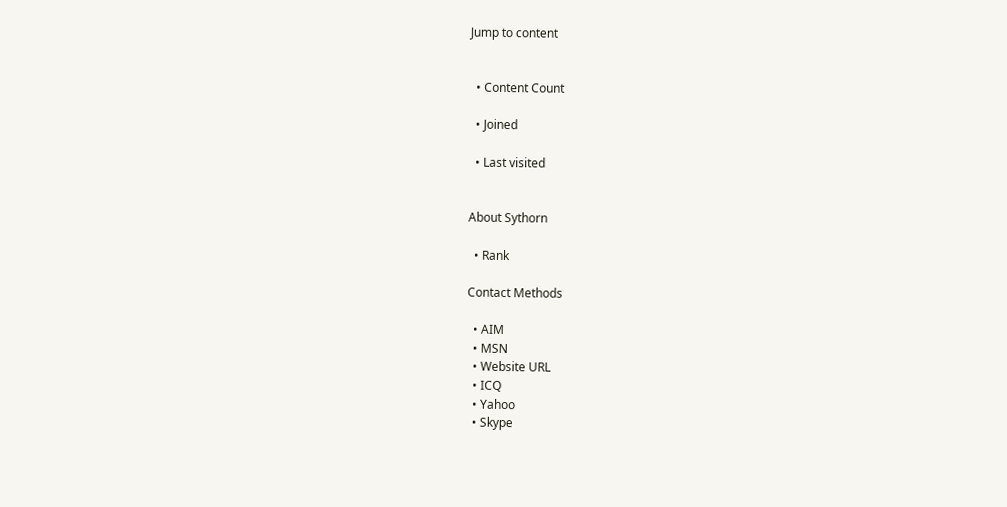Jump to content


  • Content Count

  • Joined

  • Last visited


About Sythorn

  • Rank

Contact Methods

  • AIM
  • MSN
  • Website URL
  • ICQ
  • Yahoo
  • Skype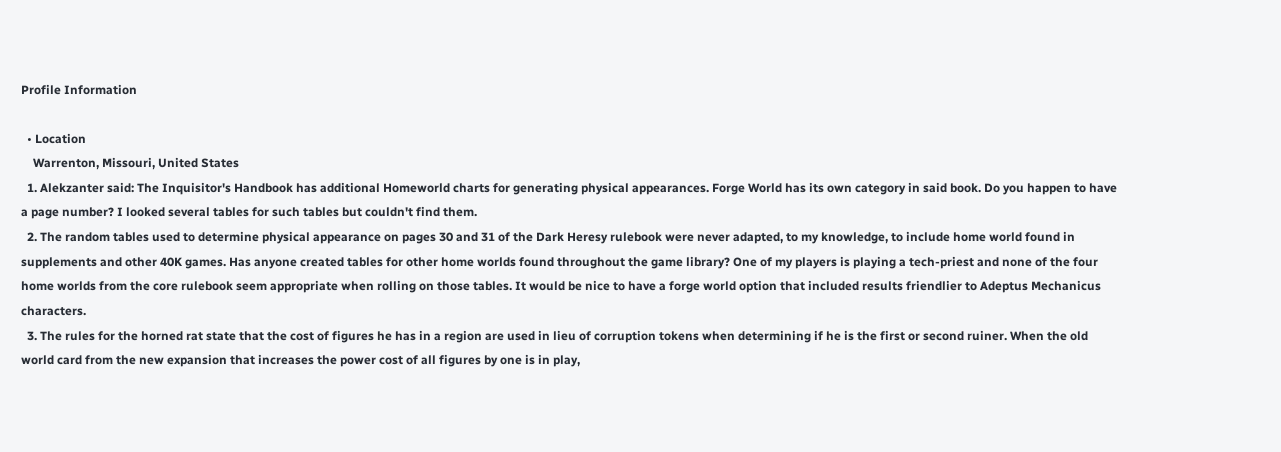Profile Information

  • Location
    Warrenton, Missouri, United States
  1. Alekzanter said: The Inquisitor's Handbook has additional Homeworld charts for generating physical appearances. Forge World has its own category in said book. Do you happen to have a page number? I looked several tables for such tables but couldn't find them.
  2. The random tables used to determine physical appearance on pages 30 and 31 of the Dark Heresy rulebook were never adapted, to my knowledge, to include home world found in supplements and other 40K games. Has anyone created tables for other home worlds found throughout the game library? One of my players is playing a tech-priest and none of the four home worlds from the core rulebook seem appropriate when rolling on those tables. It would be nice to have a forge world option that included results friendlier to Adeptus Mechanicus characters.
  3. The rules for the horned rat state that the cost of figures he has in a region are used in lieu of corruption tokens when determining if he is the first or second ruiner. When the old world card from the new expansion that increases the power cost of all figures by one is in play,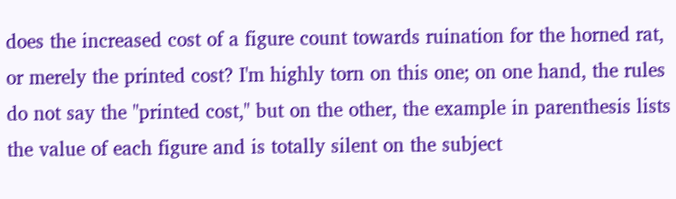does the increased cost of a figure count towards ruination for the horned rat, or merely the printed cost? I'm highly torn on this one; on one hand, the rules do not say the "printed cost," but on the other, the example in parenthesis lists the value of each figure and is totally silent on the subject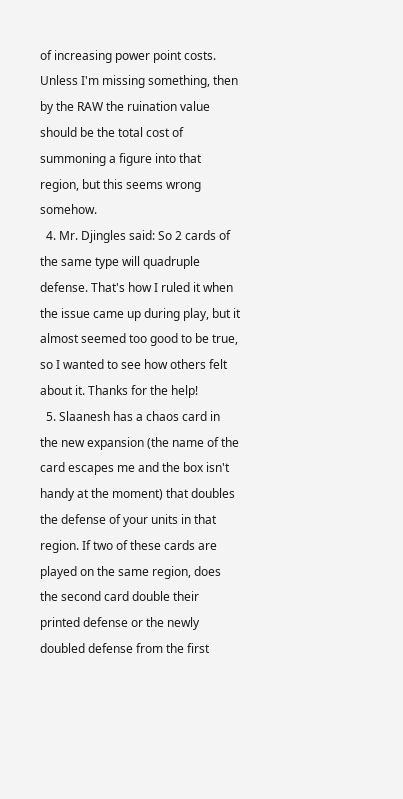of increasing power point costs. Unless I'm missing something, then by the RAW the ruination value should be the total cost of summoning a figure into that region, but this seems wrong somehow.
  4. Mr. Djingles said: So 2 cards of the same type will quadruple defense. That's how I ruled it when the issue came up during play, but it almost seemed too good to be true, so I wanted to see how others felt about it. Thanks for the help!
  5. Slaanesh has a chaos card in the new expansion (the name of the card escapes me and the box isn't handy at the moment) that doubles the defense of your units in that region. If two of these cards are played on the same region, does the second card double their printed defense or the newly doubled defense from the first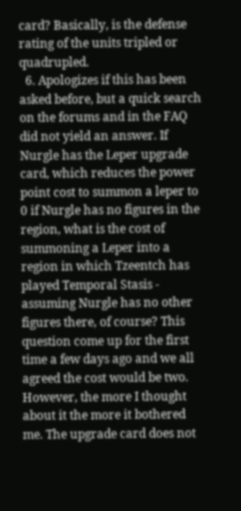card? Basically, is the defense rating of the units tripled or quadrupled.
  6. Apologizes if this has been asked before, but a quick search on the forums and in the FAQ did not yield an answer. If Nurgle has the Leper upgrade card, which reduces the power point cost to summon a leper to 0 if Nurgle has no figures in the region, what is the cost of summoning a Leper into a region in which Tzeentch has played Temporal Stasis - assuming Nurgle has no other figures there, of course? This question come up for the first time a few days ago and we all agreed the cost would be two. However, the more I thought about it the more it bothered me. The upgrade card does not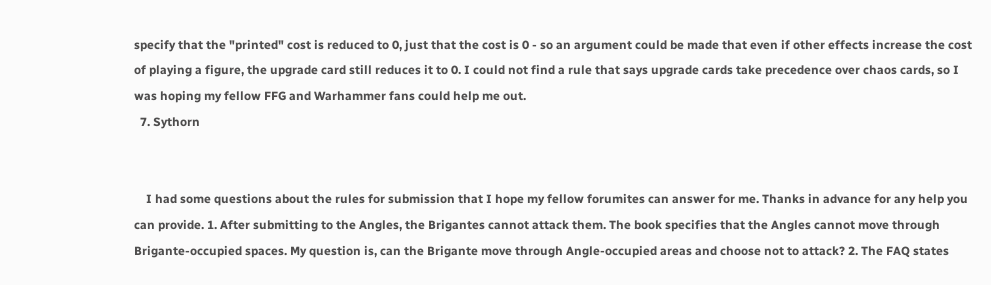specify that the "printed" cost is reduced to 0, just that the cost is 0 - so an argument could be made that even if other effects increase the cost of playing a figure, the upgrade card still reduces it to 0. I could not find a rule that says upgrade cards take precedence over chaos cards, so I was hoping my fellow FFG and Warhammer fans could help me out.
  7. Sythorn


    I had some questions about the rules for submission that I hope my fellow forumites can answer for me. Thanks in advance for any help you can provide. 1. After submitting to the Angles, the Brigantes cannot attack them. The book specifies that the Angles cannot move through Brigante-occupied spaces. My question is, can the Brigante move through Angle-occupied areas and choose not to attack? 2. The FAQ states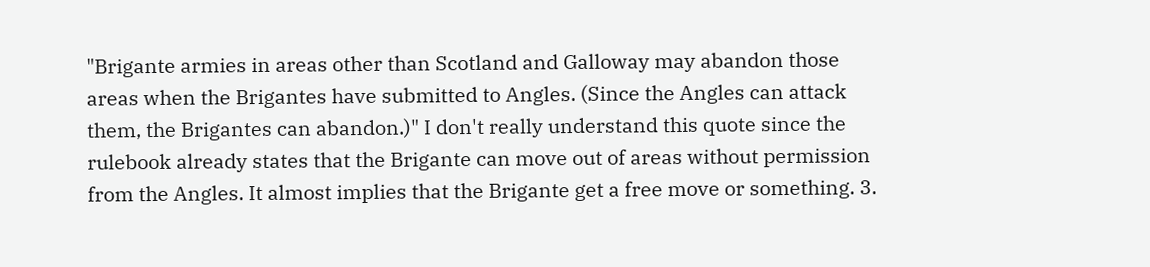"Brigante armies in areas other than Scotland and Galloway may abandon those areas when the Brigantes have submitted to Angles. (Since the Angles can attack them, the Brigantes can abandon.)" I don't really understand this quote since the rulebook already states that the Brigante can move out of areas without permission from the Angles. It almost implies that the Brigante get a free move or something. 3.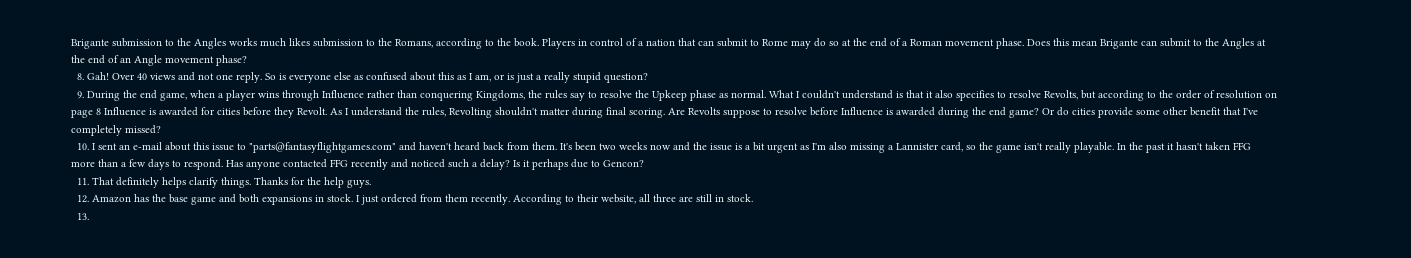Brigante submission to the Angles works much likes submission to the Romans, according to the book. Players in control of a nation that can submit to Rome may do so at the end of a Roman movement phase. Does this mean Brigante can submit to the Angles at the end of an Angle movement phase?
  8. Gah! Over 40 views and not one reply. So is everyone else as confused about this as I am, or is just a really stupid question?
  9. During the end game, when a player wins through Influence rather than conquering Kingdoms, the rules say to resolve the Upkeep phase as normal. What I couldn't understand is that it also specifies to resolve Revolts, but according to the order of resolution on page 8 Influence is awarded for cities before they Revolt. As I understand the rules, Revolting shouldn't matter during final scoring. Are Revolts suppose to resolve before Influence is awarded during the end game? Or do cities provide some other benefit that I've completely missed?
  10. I sent an e-mail about this issue to "parts@fantasyflightgames.com" and haven't heard back from them. It's been two weeks now and the issue is a bit urgent as I'm also missing a Lannister card, so the game isn't really playable. In the past it hasn't taken FFG more than a few days to respond. Has anyone contacted FFG recently and noticed such a delay? Is it perhaps due to Gencon?
  11. That definitely helps clarify things. Thanks for the help guys.
  12. Amazon has the base game and both expansions in stock. I just ordered from them recently. According to their website, all three are still in stock.
  13.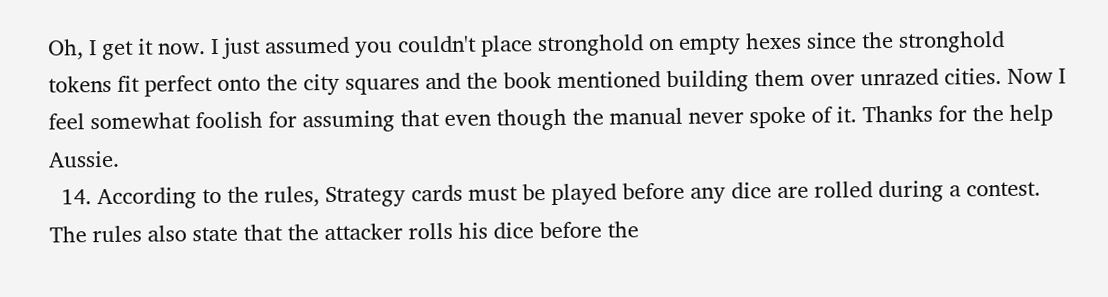Oh, I get it now. I just assumed you couldn't place stronghold on empty hexes since the stronghold tokens fit perfect onto the city squares and the book mentioned building them over unrazed cities. Now I feel somewhat foolish for assuming that even though the manual never spoke of it. Thanks for the help Aussie.
  14. According to the rules, Strategy cards must be played before any dice are rolled during a contest. The rules also state that the attacker rolls his dice before the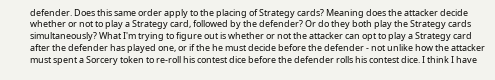defender. Does this same order apply to the placing of Strategy cards? Meaning does the attacker decide whether or not to play a Strategy card, followed by the defender? Or do they both play the Strategy cards simultaneously? What I'm trying to figure out is whether or not the attacker can opt to play a Strategy card after the defender has played one, or if the he must decide before the defender - not unlike how the attacker must spent a Sorcery token to re-roll his contest dice before the defender rolls his contest dice. I think I have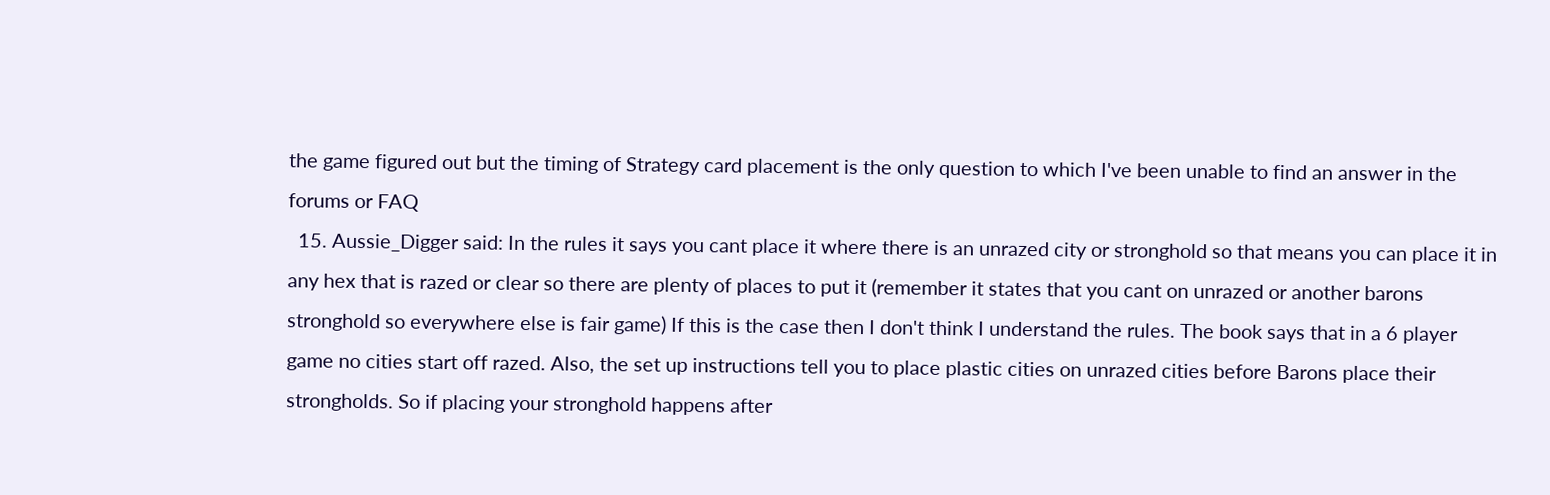the game figured out but the timing of Strategy card placement is the only question to which I've been unable to find an answer in the forums or FAQ
  15. Aussie_Digger said: In the rules it says you cant place it where there is an unrazed city or stronghold so that means you can place it in any hex that is razed or clear so there are plenty of places to put it (remember it states that you cant on unrazed or another barons stronghold so everywhere else is fair game) If this is the case then I don't think I understand the rules. The book says that in a 6 player game no cities start off razed. Also, the set up instructions tell you to place plastic cities on unrazed cities before Barons place their strongholds. So if placing your stronghold happens after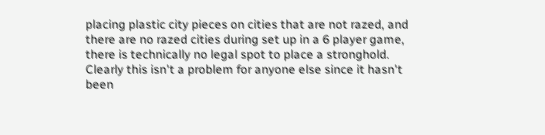placing plastic city pieces on cities that are not razed, and there are no razed cities during set up in a 6 player game, there is technically no legal spot to place a stronghold. Clearly this isn't a problem for anyone else since it hasn't been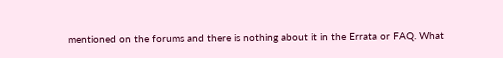mentioned on the forums and there is nothing about it in the Errata or FAQ. What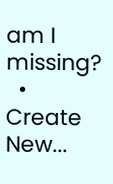am I missing?
  • Create New...